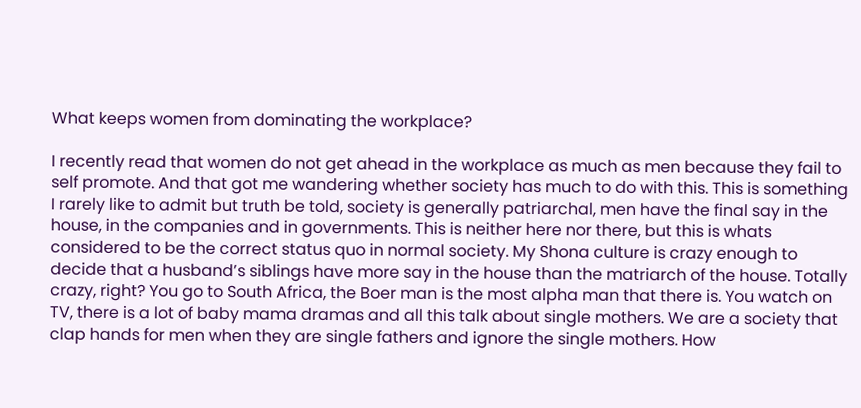What keeps women from dominating the workplace?

I recently read that women do not get ahead in the workplace as much as men because they fail to self promote. And that got me wandering whether society has much to do with this. This is something I rarely like to admit but truth be told, society is generally patriarchal, men have the final say in the house, in the companies and in governments. This is neither here nor there, but this is whats considered to be the correct status quo in normal society. My Shona culture is crazy enough to decide that a husband’s siblings have more say in the house than the matriarch of the house. Totally crazy, right? You go to South Africa, the Boer man is the most alpha man that there is. You watch on TV, there is a lot of baby mama dramas and all this talk about single mothers. We are a society that clap hands for men when they are single fathers and ignore the single mothers. How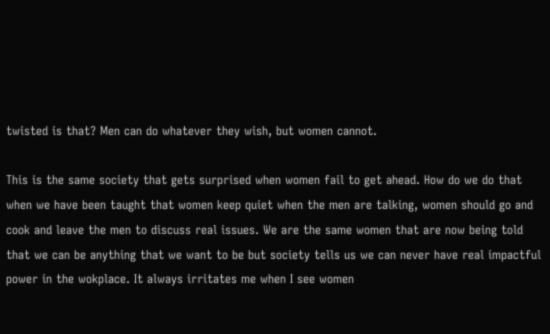twisted is that? Men can do whatever they wish, but women cannot.

This is the same society that gets surprised when women fail to get ahead. How do we do that when we have been taught that women keep quiet when the men are talking, women should go and cook and leave the men to discuss real issues. We are the same women that are now being told that we can be anything that we want to be but society tells us we can never have real impactful power in the wokplace. It always irritates me when I see women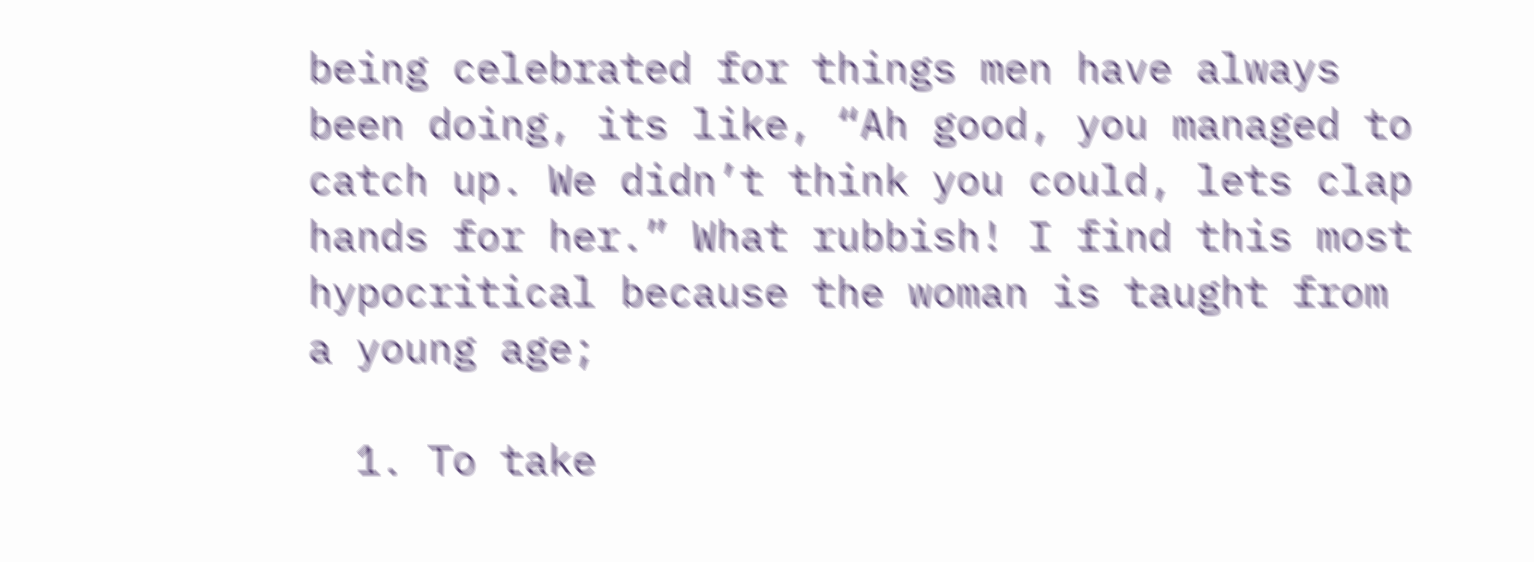being celebrated for things men have always been doing, its like, “Ah good, you managed to catch up. We didn’t think you could, lets clap hands for her.” What rubbish! I find this most hypocritical because the woman is taught from a young age;

  1. To take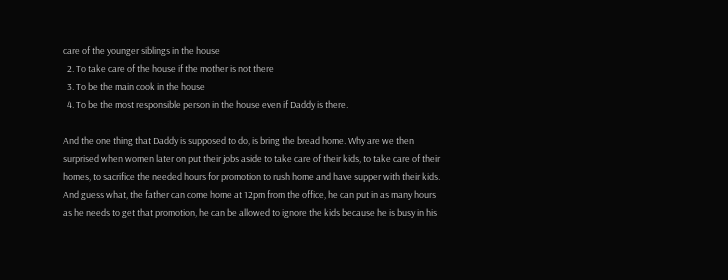care of the younger siblings in the house
  2. To take care of the house if the mother is not there
  3. To be the main cook in the house
  4. To be the most responsible person in the house even if Daddy is there.

And the one thing that Daddy is supposed to do, is bring the bread home. Why are we then surprised when women later on put their jobs aside to take care of their kids, to take care of their homes, to sacrifice the needed hours for promotion to rush home and have supper with their kids. And guess what, the father can come home at 12pm from the office, he can put in as many hours as he needs to get that promotion, he can be allowed to ignore the kids because he is busy in his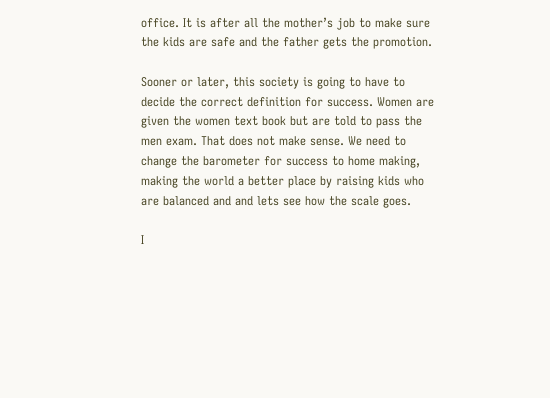office. It is after all the mother’s job to make sure the kids are safe and the father gets the promotion.

Sooner or later, this society is going to have to decide the correct definition for success. Women are given the women text book but are told to pass the men exam. That does not make sense. We need to change the barometer for success to home making, making the world a better place by raising kids who are balanced and and lets see how the scale goes.

I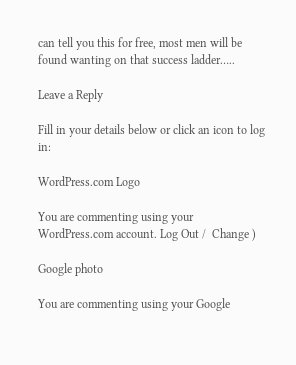can tell you this for free, most men will be found wanting on that success ladder…..

Leave a Reply

Fill in your details below or click an icon to log in:

WordPress.com Logo

You are commenting using your WordPress.com account. Log Out /  Change )

Google photo

You are commenting using your Google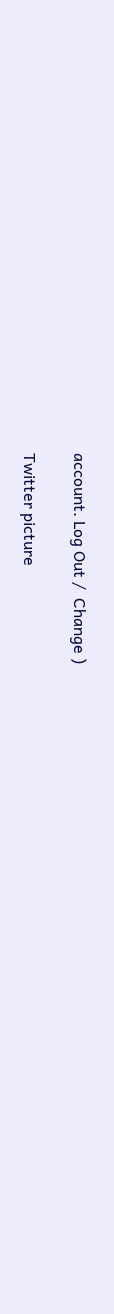account. Log Out /  Change )

Twitter picture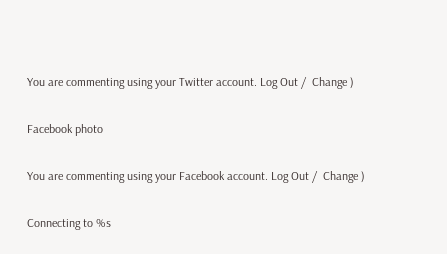You are commenting using your Twitter account. Log Out /  Change )

Facebook photo

You are commenting using your Facebook account. Log Out /  Change )

Connecting to %s